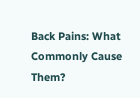Back Pains: What Commonly Cause Them?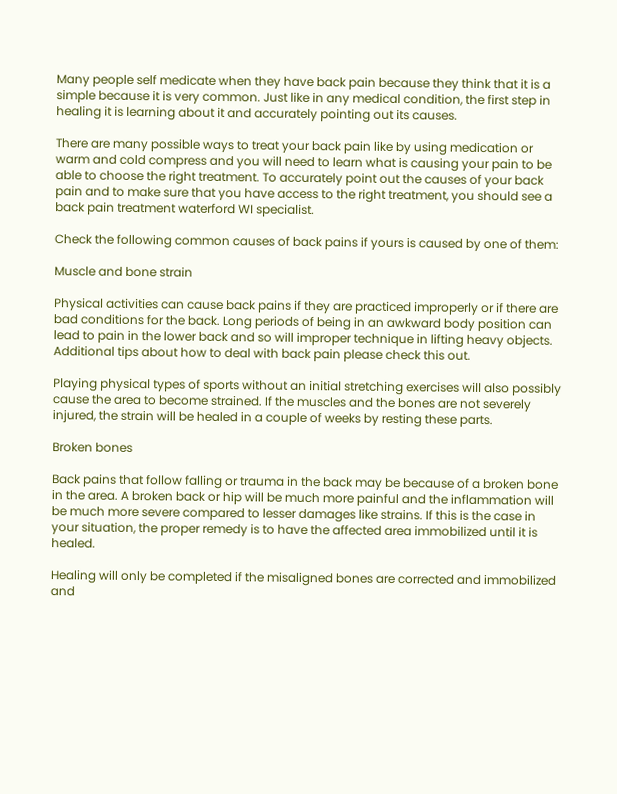Many people self medicate when they have back pain because they think that it is a simple because it is very common. Just like in any medical condition, the first step in healing it is learning about it and accurately pointing out its causes.

There are many possible ways to treat your back pain like by using medication or warm and cold compress and you will need to learn what is causing your pain to be able to choose the right treatment. To accurately point out the causes of your back pain and to make sure that you have access to the right treatment, you should see a back pain treatment waterford WI specialist.

Check the following common causes of back pains if yours is caused by one of them:

Muscle and bone strain

Physical activities can cause back pains if they are practiced improperly or if there are bad conditions for the back. Long periods of being in an awkward body position can lead to pain in the lower back and so will improper technique in lifting heavy objects. Additional tips about how to deal with back pain please check this out.

Playing physical types of sports without an initial stretching exercises will also possibly cause the area to become strained. If the muscles and the bones are not severely injured, the strain will be healed in a couple of weeks by resting these parts.

Broken bones

Back pains that follow falling or trauma in the back may be because of a broken bone in the area. A broken back or hip will be much more painful and the inflammation will be much more severe compared to lesser damages like strains. If this is the case in your situation, the proper remedy is to have the affected area immobilized until it is healed.

Healing will only be completed if the misaligned bones are corrected and immobilized and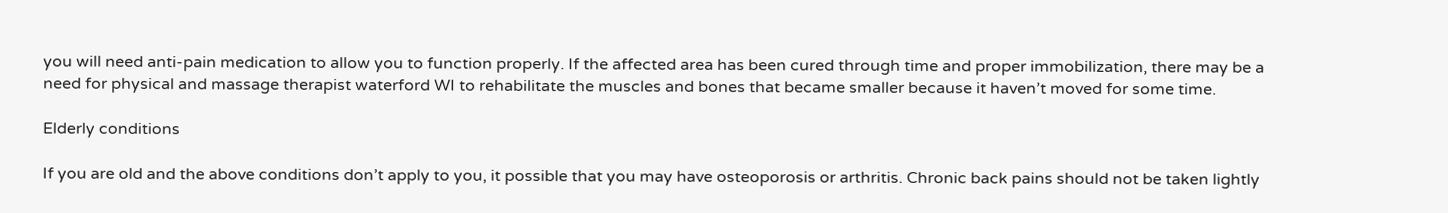you will need anti-pain medication to allow you to function properly. If the affected area has been cured through time and proper immobilization, there may be a need for physical and massage therapist waterford WI to rehabilitate the muscles and bones that became smaller because it haven’t moved for some time.

Elderly conditions

If you are old and the above conditions don’t apply to you, it possible that you may have osteoporosis or arthritis. Chronic back pains should not be taken lightly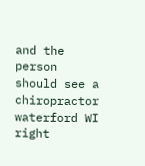and the person should see a chiropractor waterford WI right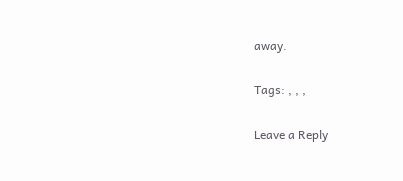away.

Tags: , , ,

Leave a Reply